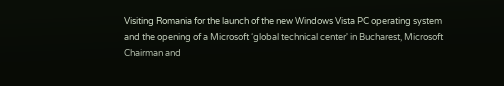Visiting Romania for the launch of the new Windows Vista PC operating system and the opening of a Microsoft ‘global technical center' in Bucharest, Microsoft Chairman and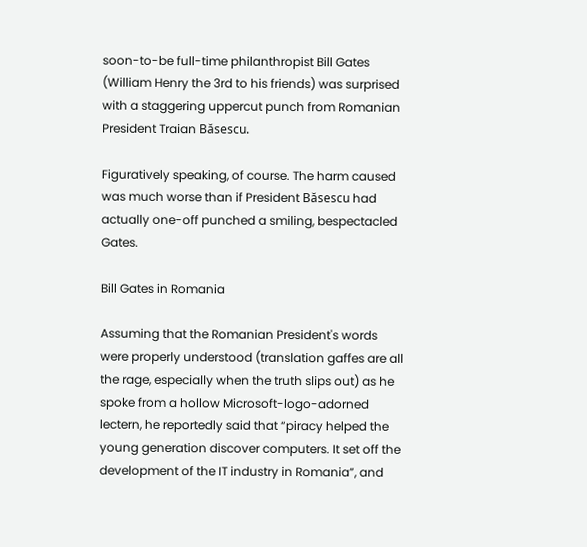soon-to-be full-time philanthropist Bill Gates (William Henry the 3rd to his friends) was surprised with a staggering uppercut punch from Romanian President Traian Băsescu.

Figuratively speaking, of course. The harm caused was much worse than if President Băsescu had actually one-off punched a smiling, bespectacled Gates.

Bill Gates in Romania

Assuming that the Romanian President's words were properly understood (translation gaffes are all the rage, especially when the truth slips out) as he spoke from a hollow Microsoft-logo-adorned lectern, he reportedly said that “piracy helped the young generation discover computers. It set off the development of the IT industry in Romania”, and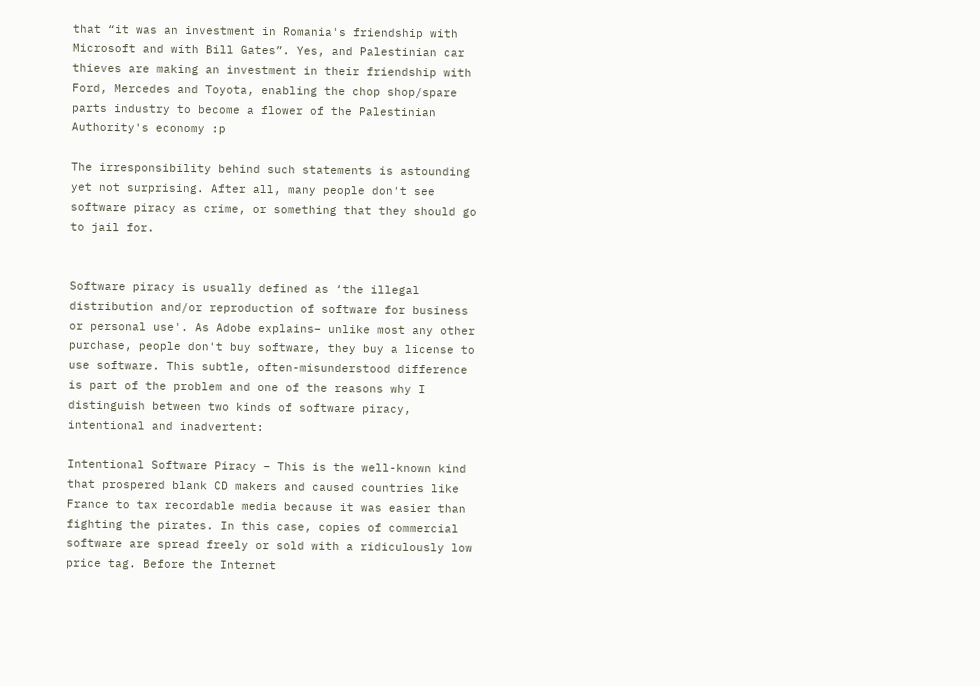that “it was an investment in Romania's friendship with Microsoft and with Bill Gates”. Yes, and Palestinian car thieves are making an investment in their friendship with Ford, Mercedes and Toyota, enabling the chop shop/spare parts industry to become a flower of the Palestinian Authority's economy :p

The irresponsibility behind such statements is astounding yet not surprising. After all, many people don't see software piracy as crime, or something that they should go to jail for.


Software piracy is usually defined as ‘the illegal distribution and/or reproduction of software for business or personal use'. As Adobe explains– unlike most any other purchase, people don't buy software, they buy a license to use software. This subtle, often-misunderstood difference is part of the problem and one of the reasons why I distinguish between two kinds of software piracy, intentional and inadvertent:

Intentional Software Piracy – This is the well-known kind that prospered blank CD makers and caused countries like France to tax recordable media because it was easier than fighting the pirates. In this case, copies of commercial software are spread freely or sold with a ridiculously low price tag. Before the Internet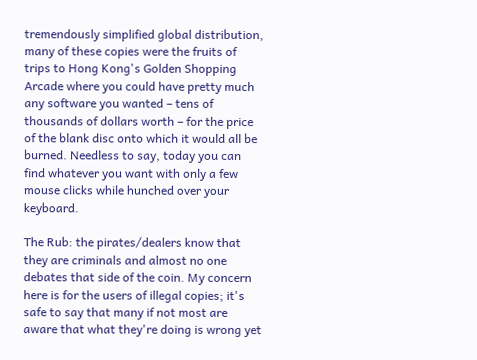tremendously simplified global distribution, many of these copies were the fruits of trips to Hong Kong's Golden Shopping Arcade where you could have pretty much any software you wanted – tens of thousands of dollars worth – for the price of the blank disc onto which it would all be burned. Needless to say, today you can find whatever you want with only a few mouse clicks while hunched over your keyboard.

The Rub: the pirates/dealers know that they are criminals and almost no one debates that side of the coin. My concern here is for the users of illegal copies; it's safe to say that many if not most are aware that what they're doing is wrong yet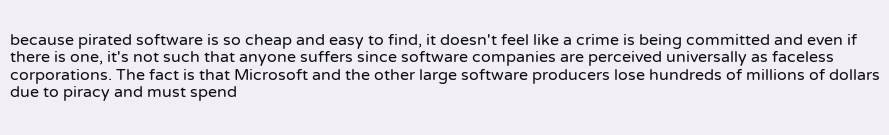because pirated software is so cheap and easy to find, it doesn't feel like a crime is being committed and even if there is one, it's not such that anyone suffers since software companies are perceived universally as faceless corporations. The fact is that Microsoft and the other large software producers lose hundreds of millions of dollars due to piracy and must spend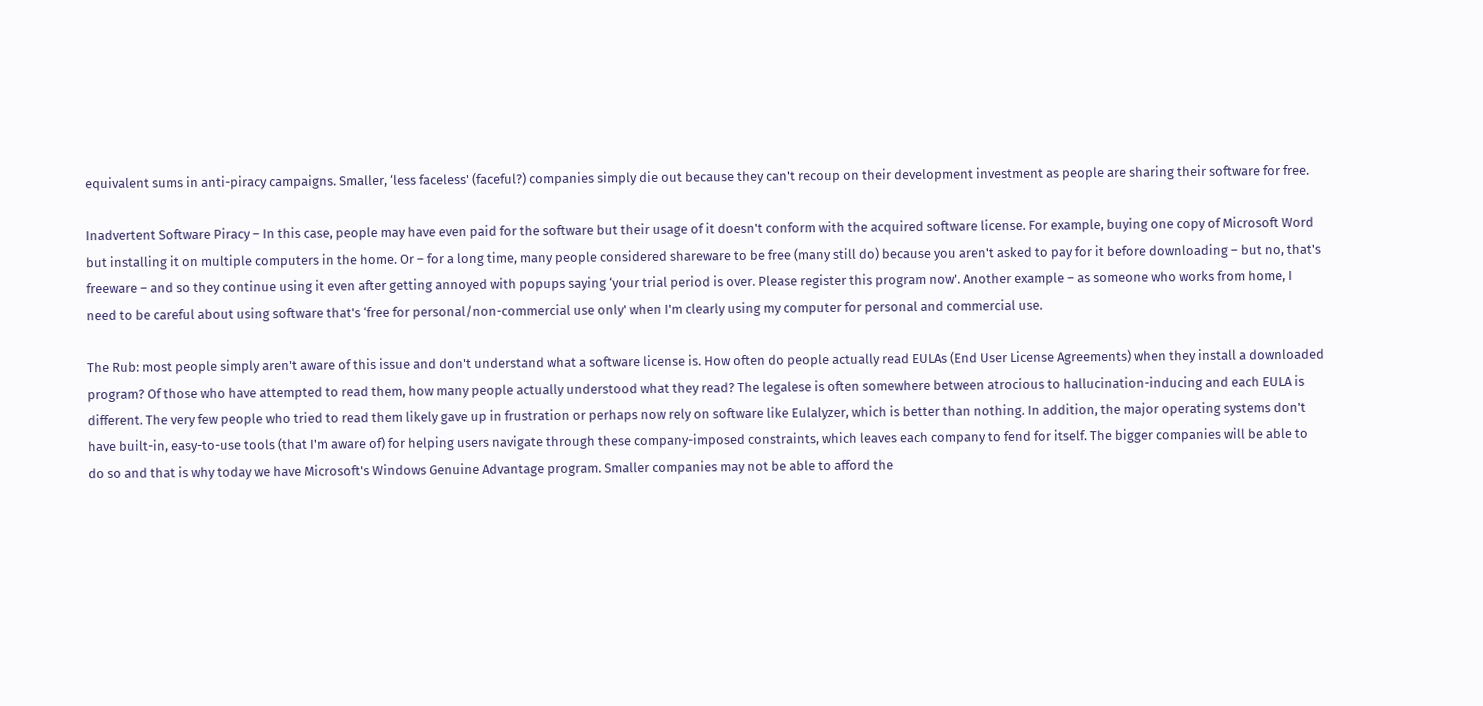equivalent sums in anti-piracy campaigns. Smaller, ‘less faceless' (faceful?) companies simply die out because they can't recoup on their development investment as people are sharing their software for free.

Inadvertent Software Piracy – In this case, people may have even paid for the software but their usage of it doesn't conform with the acquired software license. For example, buying one copy of Microsoft Word but installing it on multiple computers in the home. Or – for a long time, many people considered shareware to be free (many still do) because you aren't asked to pay for it before downloading – but no, that's freeware – and so they continue using it even after getting annoyed with popups saying ‘your trial period is over. Please register this program now'. Another example – as someone who works from home, I need to be careful about using software that's ‘free for personal/non-commercial use only' when I'm clearly using my computer for personal and commercial use.

The Rub: most people simply aren't aware of this issue and don't understand what a software license is. How often do people actually read EULAs (End User License Agreements) when they install a downloaded program? Of those who have attempted to read them, how many people actually understood what they read? The legalese is often somewhere between atrocious to hallucination-inducing and each EULA is different. The very few people who tried to read them likely gave up in frustration or perhaps now rely on software like Eulalyzer, which is better than nothing. In addition, the major operating systems don't have built-in, easy-to-use tools (that I'm aware of) for helping users navigate through these company-imposed constraints, which leaves each company to fend for itself. The bigger companies will be able to do so and that is why today we have Microsoft's Windows Genuine Advantage program. Smaller companies may not be able to afford the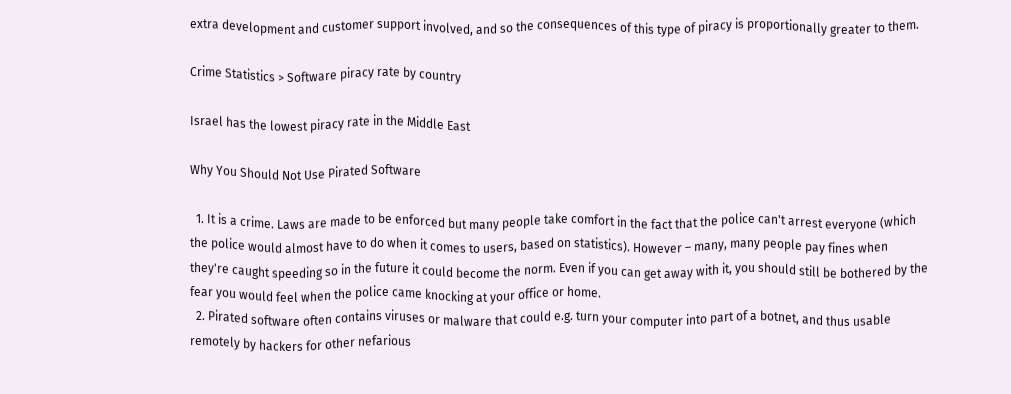extra development and customer support involved, and so the consequences of this type of piracy is proportionally greater to them.

Crime Statistics > Software piracy rate by country

Israel has the lowest piracy rate in the Middle East

Why You Should Not Use Pirated Software

  1. It is a crime. Laws are made to be enforced but many people take comfort in the fact that the police can't arrest everyone (which the police would almost have to do when it comes to users, based on statistics). However – many, many people pay fines when they're caught speeding so in the future it could become the norm. Even if you can get away with it, you should still be bothered by the fear you would feel when the police came knocking at your office or home.
  2. Pirated software often contains viruses or malware that could e.g. turn your computer into part of a botnet, and thus usable remotely by hackers for other nefarious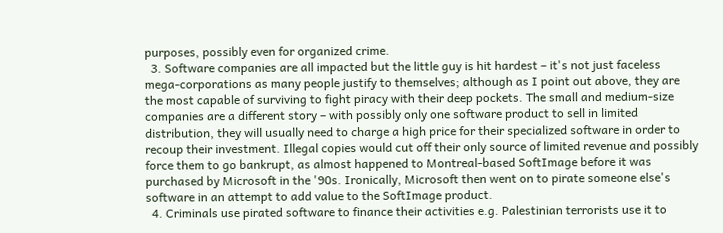purposes, possibly even for organized crime.
  3. Software companies are all impacted but the little guy is hit hardest – it's not just faceless mega-corporations as many people justify to themselves; although as I point out above, they are the most capable of surviving to fight piracy with their deep pockets. The small and medium-size companies are a different story – with possibly only one software product to sell in limited distribution, they will usually need to charge a high price for their specialized software in order to recoup their investment. Illegal copies would cut off their only source of limited revenue and possibly force them to go bankrupt, as almost happened to Montreal-based SoftImage before it was purchased by Microsoft in the '90s. Ironically, Microsoft then went on to pirate someone else's software in an attempt to add value to the SoftImage product.
  4. Criminals use pirated software to finance their activities e.g. Palestinian terrorists use it to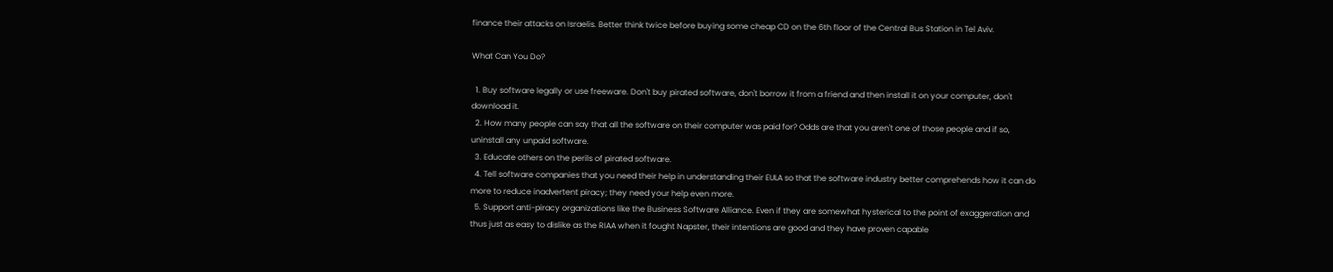finance their attacks on Israelis. Better think twice before buying some cheap CD on the 6th floor of the Central Bus Station in Tel Aviv.

What Can You Do?

  1. Buy software legally or use freeware. Don't buy pirated software, don't borrow it from a friend and then install it on your computer, don't download it.
  2. How many people can say that all the software on their computer was paid for? Odds are that you aren't one of those people and if so, uninstall any unpaid software.
  3. Educate others on the perils of pirated software.
  4. Tell software companies that you need their help in understanding their EULA so that the software industry better comprehends how it can do more to reduce inadvertent piracy; they need your help even more.
  5. Support anti-piracy organizations like the Business Software Alliance. Even if they are somewhat hysterical to the point of exaggeration and thus just as easy to dislike as the RIAA when it fought Napster, their intentions are good and they have proven capable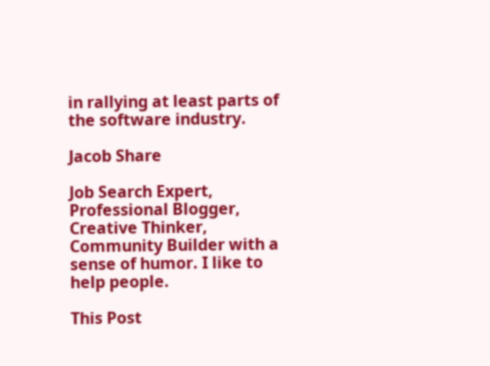in rallying at least parts of the software industry.

Jacob Share

Job Search Expert, Professional Blogger, Creative Thinker, Community Builder with a sense of humor. I like to help people.

This Post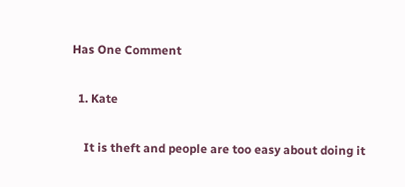Has One Comment

  1. Kate

    It is theft and people are too easy about doing it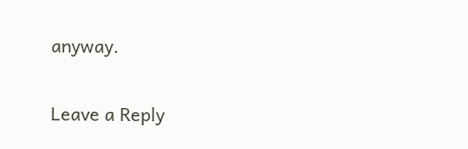anyway.

Leave a Reply